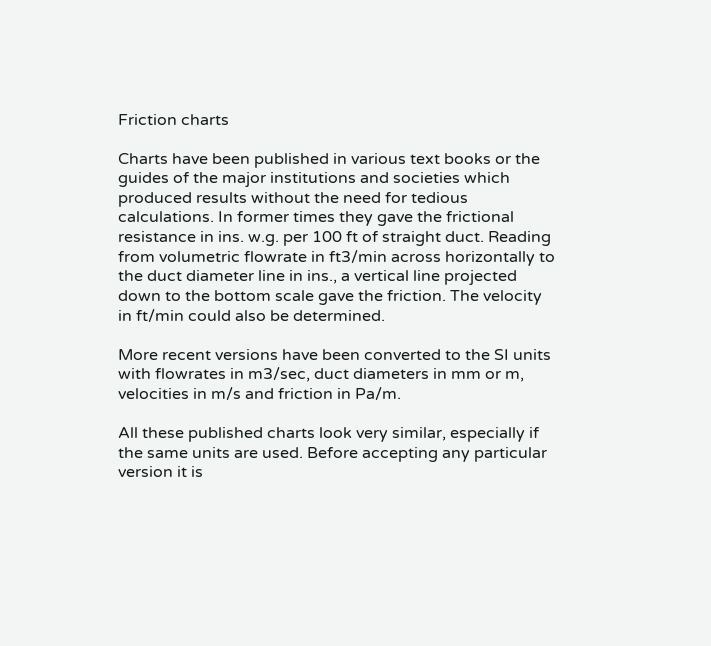Friction charts

Charts have been published in various text books or the guides of the major institutions and societies which produced results without the need for tedious calculations. In former times they gave the frictional resistance in ins. w.g. per 100 ft of straight duct. Reading from volumetric flowrate in ft3/min across horizontally to the duct diameter line in ins., a vertical line projected down to the bottom scale gave the friction. The velocity in ft/min could also be determined.

More recent versions have been converted to the SI units with flowrates in m3/sec, duct diameters in mm or m, velocities in m/s and friction in Pa/m.

All these published charts look very similar, especially if the same units are used. Before accepting any particular version it is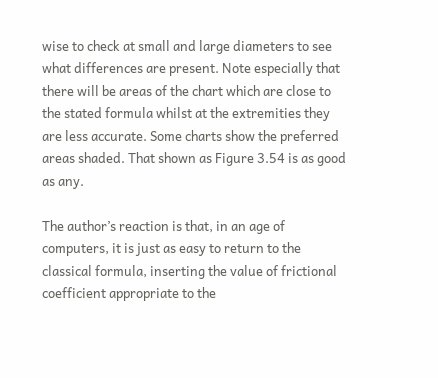wise to check at small and large diameters to see what differences are present. Note especially that there will be areas of the chart which are close to the stated formula whilst at the extremities they are less accurate. Some charts show the preferred areas shaded. That shown as Figure 3.54 is as good as any.

The author’s reaction is that, in an age of computers, it is just as easy to return to the classical formula, inserting the value of frictional coefficient appropriate to the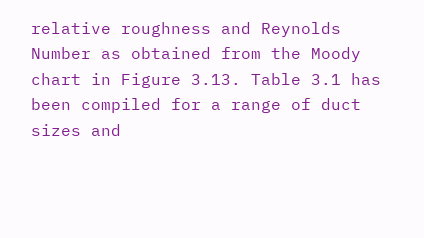relative roughness and Reynolds Number as obtained from the Moody chart in Figure 3.13. Table 3.1 has been compiled for a range of duct sizes and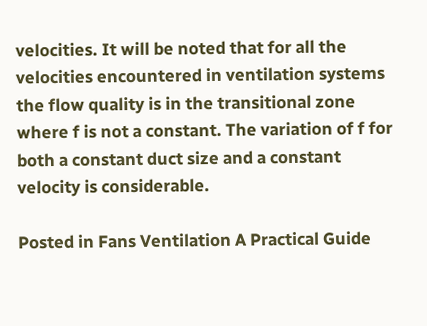velocities. It will be noted that for all the velocities encountered in ventilation systems the flow quality is in the transitional zone where f is not a constant. The variation of f for both a constant duct size and a constant velocity is considerable.

Posted in Fans Ventilation A Practical Guide